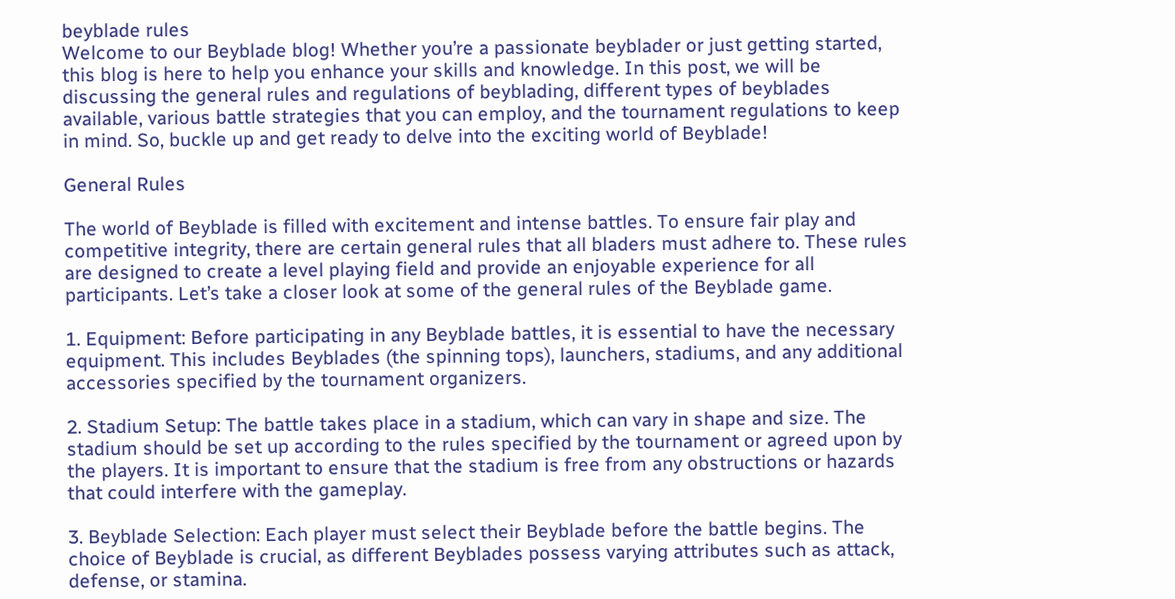beyblade rules
Welcome to our Beyblade blog! Whether you’re a passionate beyblader or just getting started, this blog is here to help you enhance your skills and knowledge. In this post, we will be discussing the general rules and regulations of beyblading, different types of beyblades available, various battle strategies that you can employ, and the tournament regulations to keep in mind. So, buckle up and get ready to delve into the exciting world of Beyblade!

General Rules

The world of Beyblade is filled with excitement and intense battles. To ensure fair play and competitive integrity, there are certain general rules that all bladers must adhere to. These rules are designed to create a level playing field and provide an enjoyable experience for all participants. Let’s take a closer look at some of the general rules of the Beyblade game.

1. Equipment: Before participating in any Beyblade battles, it is essential to have the necessary equipment. This includes Beyblades (the spinning tops), launchers, stadiums, and any additional accessories specified by the tournament organizers.

2. Stadium Setup: The battle takes place in a stadium, which can vary in shape and size. The stadium should be set up according to the rules specified by the tournament or agreed upon by the players. It is important to ensure that the stadium is free from any obstructions or hazards that could interfere with the gameplay.

3. Beyblade Selection: Each player must select their Beyblade before the battle begins. The choice of Beyblade is crucial, as different Beyblades possess varying attributes such as attack, defense, or stamina.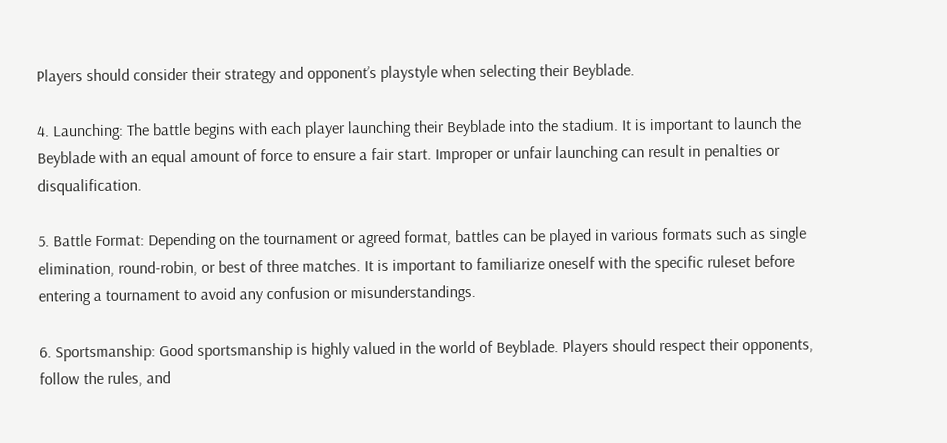Players should consider their strategy and opponent’s playstyle when selecting their Beyblade.

4. Launching: The battle begins with each player launching their Beyblade into the stadium. It is important to launch the Beyblade with an equal amount of force to ensure a fair start. Improper or unfair launching can result in penalties or disqualification.

5. Battle Format: Depending on the tournament or agreed format, battles can be played in various formats such as single elimination, round-robin, or best of three matches. It is important to familiarize oneself with the specific ruleset before entering a tournament to avoid any confusion or misunderstandings.

6. Sportsmanship: Good sportsmanship is highly valued in the world of Beyblade. Players should respect their opponents, follow the rules, and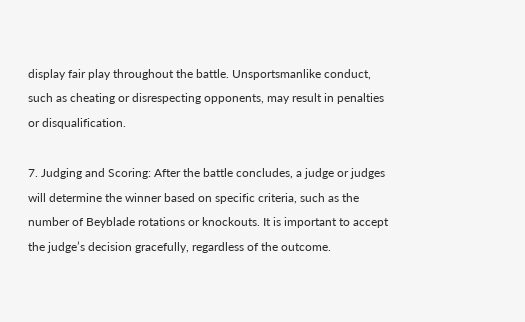display fair play throughout the battle. Unsportsmanlike conduct, such as cheating or disrespecting opponents, may result in penalties or disqualification.

7. Judging and Scoring: After the battle concludes, a judge or judges will determine the winner based on specific criteria, such as the number of Beyblade rotations or knockouts. It is important to accept the judge’s decision gracefully, regardless of the outcome.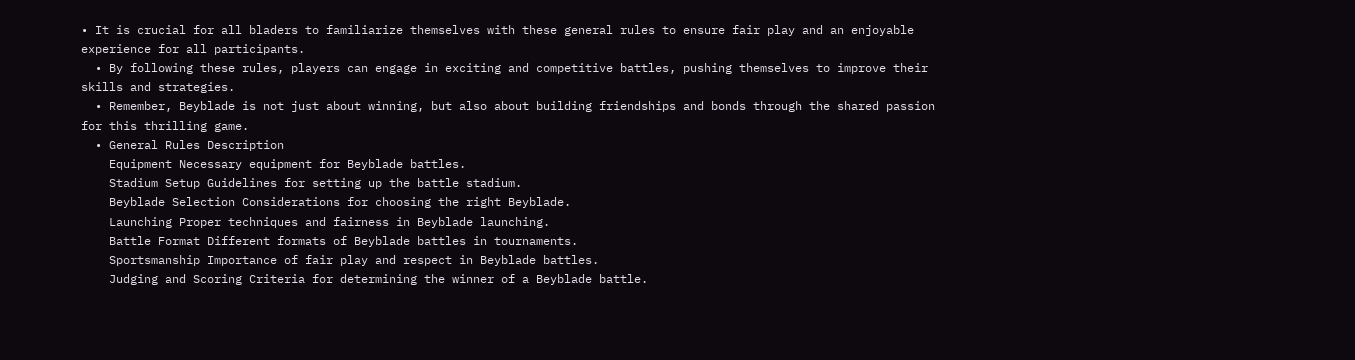• It is crucial for all bladers to familiarize themselves with these general rules to ensure fair play and an enjoyable experience for all participants.
  • By following these rules, players can engage in exciting and competitive battles, pushing themselves to improve their skills and strategies.
  • Remember, Beyblade is not just about winning, but also about building friendships and bonds through the shared passion for this thrilling game.
  • General Rules Description
    Equipment Necessary equipment for Beyblade battles.
    Stadium Setup Guidelines for setting up the battle stadium.
    Beyblade Selection Considerations for choosing the right Beyblade.
    Launching Proper techniques and fairness in Beyblade launching.
    Battle Format Different formats of Beyblade battles in tournaments.
    Sportsmanship Importance of fair play and respect in Beyblade battles.
    Judging and Scoring Criteria for determining the winner of a Beyblade battle.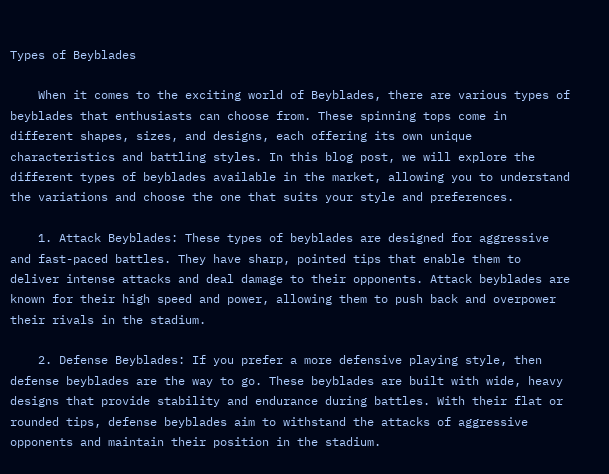Types of Beyblades

    When it comes to the exciting world of Beyblades, there are various types of beyblades that enthusiasts can choose from. These spinning tops come in different shapes, sizes, and designs, each offering its own unique characteristics and battling styles. In this blog post, we will explore the different types of beyblades available in the market, allowing you to understand the variations and choose the one that suits your style and preferences.

    1. Attack Beyblades: These types of beyblades are designed for aggressive and fast-paced battles. They have sharp, pointed tips that enable them to deliver intense attacks and deal damage to their opponents. Attack beyblades are known for their high speed and power, allowing them to push back and overpower their rivals in the stadium.

    2. Defense Beyblades: If you prefer a more defensive playing style, then defense beyblades are the way to go. These beyblades are built with wide, heavy designs that provide stability and endurance during battles. With their flat or rounded tips, defense beyblades aim to withstand the attacks of aggressive opponents and maintain their position in the stadium.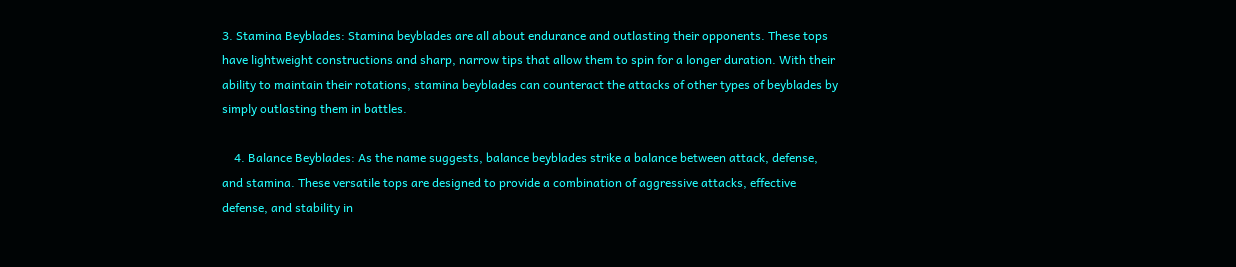3. Stamina Beyblades: Stamina beyblades are all about endurance and outlasting their opponents. These tops have lightweight constructions and sharp, narrow tips that allow them to spin for a longer duration. With their ability to maintain their rotations, stamina beyblades can counteract the attacks of other types of beyblades by simply outlasting them in battles.

    4. Balance Beyblades: As the name suggests, balance beyblades strike a balance between attack, defense, and stamina. These versatile tops are designed to provide a combination of aggressive attacks, effective defense, and stability in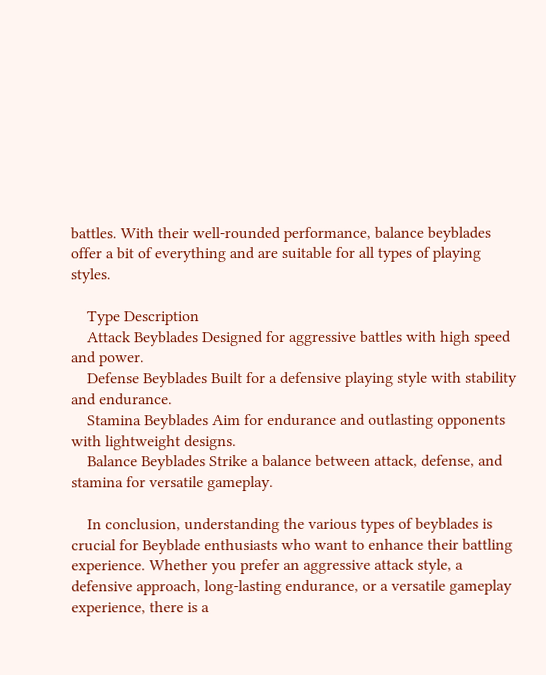battles. With their well-rounded performance, balance beyblades offer a bit of everything and are suitable for all types of playing styles.

    Type Description
    Attack Beyblades Designed for aggressive battles with high speed and power.
    Defense Beyblades Built for a defensive playing style with stability and endurance.
    Stamina Beyblades Aim for endurance and outlasting opponents with lightweight designs.
    Balance Beyblades Strike a balance between attack, defense, and stamina for versatile gameplay.

    In conclusion, understanding the various types of beyblades is crucial for Beyblade enthusiasts who want to enhance their battling experience. Whether you prefer an aggressive attack style, a defensive approach, long-lasting endurance, or a versatile gameplay experience, there is a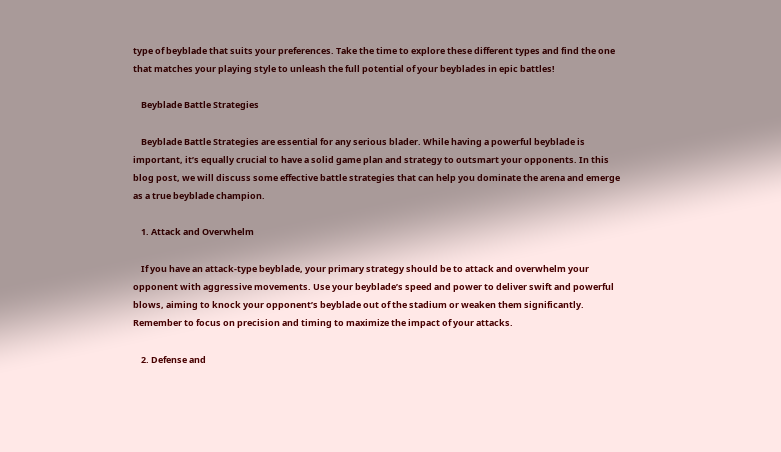type of beyblade that suits your preferences. Take the time to explore these different types and find the one that matches your playing style to unleash the full potential of your beyblades in epic battles!

    Beyblade Battle Strategies

    Beyblade Battle Strategies are essential for any serious blader. While having a powerful beyblade is important, it’s equally crucial to have a solid game plan and strategy to outsmart your opponents. In this blog post, we will discuss some effective battle strategies that can help you dominate the arena and emerge as a true beyblade champion.

    1. Attack and Overwhelm

    If you have an attack-type beyblade, your primary strategy should be to attack and overwhelm your opponent with aggressive movements. Use your beyblade’s speed and power to deliver swift and powerful blows, aiming to knock your opponent’s beyblade out of the stadium or weaken them significantly. Remember to focus on precision and timing to maximize the impact of your attacks.

    2. Defense and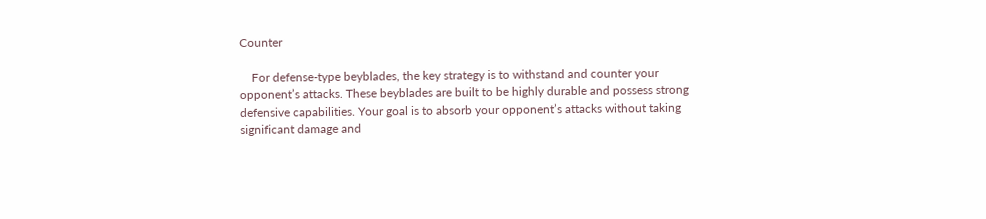Counter

    For defense-type beyblades, the key strategy is to withstand and counter your opponent’s attacks. These beyblades are built to be highly durable and possess strong defensive capabilities. Your goal is to absorb your opponent’s attacks without taking significant damage and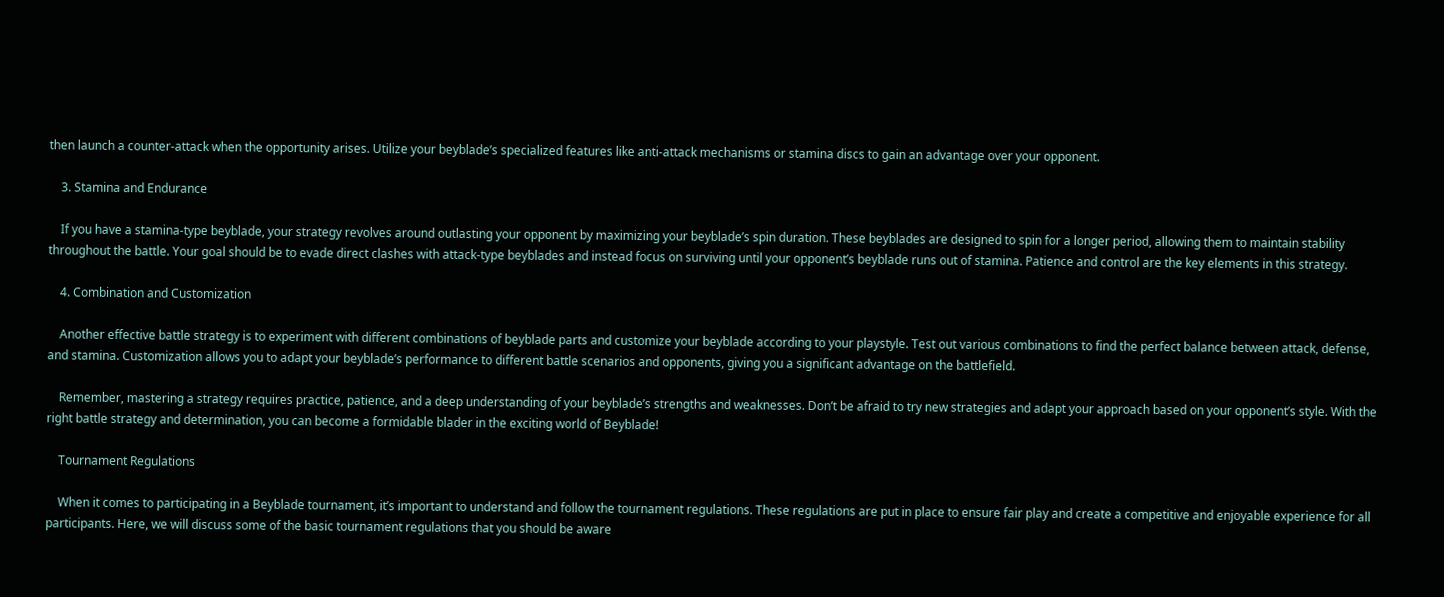then launch a counter-attack when the opportunity arises. Utilize your beyblade’s specialized features like anti-attack mechanisms or stamina discs to gain an advantage over your opponent.

    3. Stamina and Endurance

    If you have a stamina-type beyblade, your strategy revolves around outlasting your opponent by maximizing your beyblade’s spin duration. These beyblades are designed to spin for a longer period, allowing them to maintain stability throughout the battle. Your goal should be to evade direct clashes with attack-type beyblades and instead focus on surviving until your opponent’s beyblade runs out of stamina. Patience and control are the key elements in this strategy.

    4. Combination and Customization

    Another effective battle strategy is to experiment with different combinations of beyblade parts and customize your beyblade according to your playstyle. Test out various combinations to find the perfect balance between attack, defense, and stamina. Customization allows you to adapt your beyblade’s performance to different battle scenarios and opponents, giving you a significant advantage on the battlefield.

    Remember, mastering a strategy requires practice, patience, and a deep understanding of your beyblade’s strengths and weaknesses. Don’t be afraid to try new strategies and adapt your approach based on your opponent’s style. With the right battle strategy and determination, you can become a formidable blader in the exciting world of Beyblade!

    Tournament Regulations

    When it comes to participating in a Beyblade tournament, it’s important to understand and follow the tournament regulations. These regulations are put in place to ensure fair play and create a competitive and enjoyable experience for all participants. Here, we will discuss some of the basic tournament regulations that you should be aware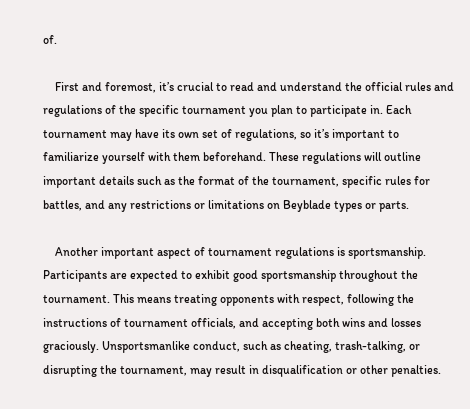of.

    First and foremost, it’s crucial to read and understand the official rules and regulations of the specific tournament you plan to participate in. Each tournament may have its own set of regulations, so it’s important to familiarize yourself with them beforehand. These regulations will outline important details such as the format of the tournament, specific rules for battles, and any restrictions or limitations on Beyblade types or parts.

    Another important aspect of tournament regulations is sportsmanship. Participants are expected to exhibit good sportsmanship throughout the tournament. This means treating opponents with respect, following the instructions of tournament officials, and accepting both wins and losses graciously. Unsportsmanlike conduct, such as cheating, trash-talking, or disrupting the tournament, may result in disqualification or other penalties.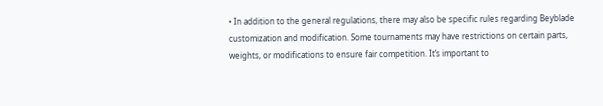• In addition to the general regulations, there may also be specific rules regarding Beyblade customization and modification. Some tournaments may have restrictions on certain parts, weights, or modifications to ensure fair competition. It’s important to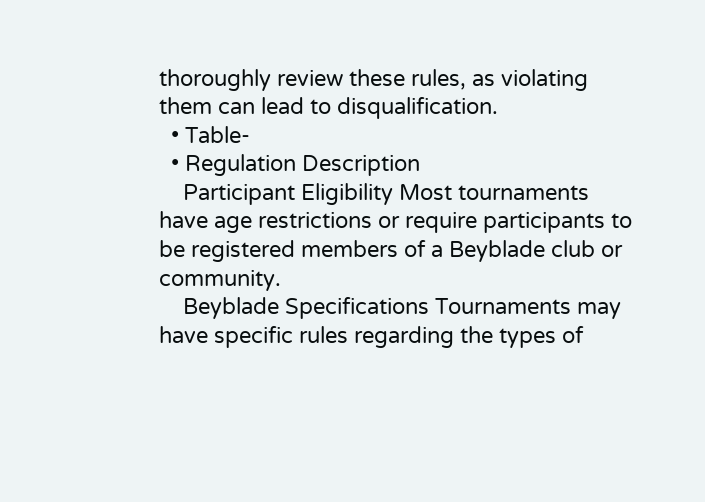thoroughly review these rules, as violating them can lead to disqualification.
  • Table-
  • Regulation Description
    Participant Eligibility Most tournaments have age restrictions or require participants to be registered members of a Beyblade club or community.
    Beyblade Specifications Tournaments may have specific rules regarding the types of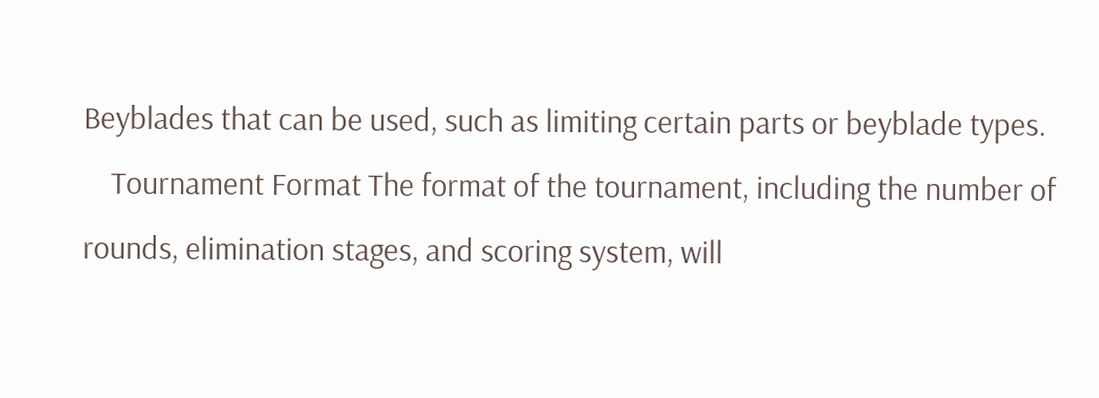Beyblades that can be used, such as limiting certain parts or beyblade types.
    Tournament Format The format of the tournament, including the number of rounds, elimination stages, and scoring system, will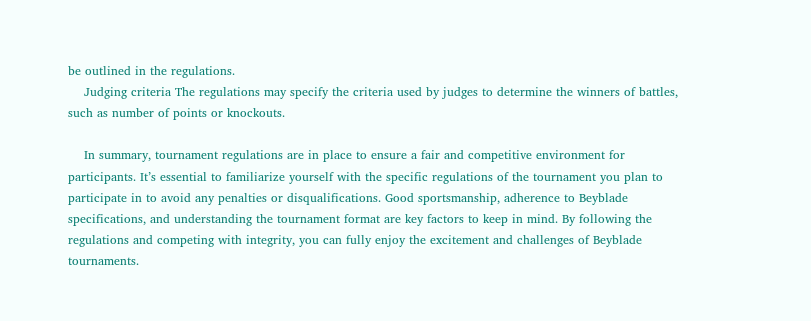be outlined in the regulations.
    Judging criteria The regulations may specify the criteria used by judges to determine the winners of battles, such as number of points or knockouts.

    In summary, tournament regulations are in place to ensure a fair and competitive environment for participants. It’s essential to familiarize yourself with the specific regulations of the tournament you plan to participate in to avoid any penalties or disqualifications. Good sportsmanship, adherence to Beyblade specifications, and understanding the tournament format are key factors to keep in mind. By following the regulations and competing with integrity, you can fully enjoy the excitement and challenges of Beyblade tournaments.